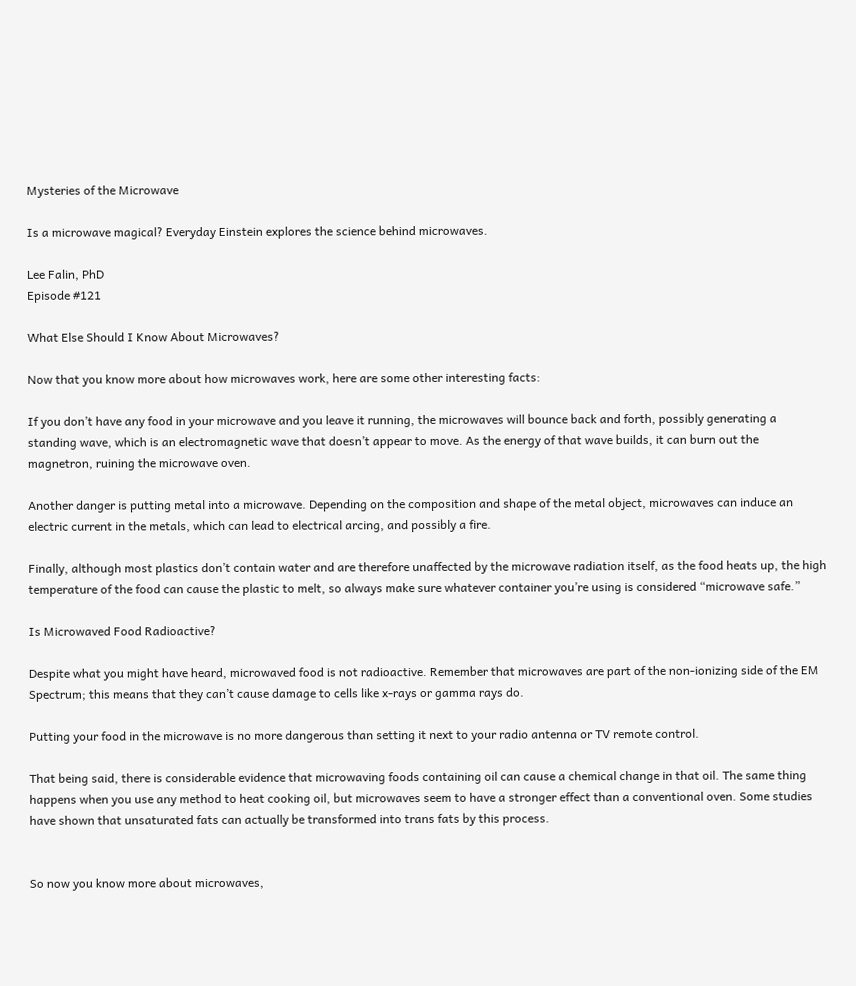Mysteries of the Microwave

Is a microwave magical? Everyday Einstein explores the science behind microwaves.

Lee Falin, PhD
Episode #121

What Else Should I Know About Microwaves?

Now that you know more about how microwaves work, here are some other interesting facts:

If you don’t have any food in your microwave and you leave it running, the microwaves will bounce back and forth, possibly generating a standing wave, which is an electromagnetic wave that doesn’t appear to move. As the energy of that wave builds, it can burn out the magnetron, ruining the microwave oven.

Another danger is putting metal into a microwave. Depending on the composition and shape of the metal object, microwaves can induce an electric current in the metals, which can lead to electrical arcing, and possibly a fire.

Finally, although most plastics don’t contain water and are therefore unaffected by the microwave radiation itself, as the food heats up, the high temperature of the food can cause the plastic to melt, so always make sure whatever container you’re using is considered “microwave safe.”

Is Microwaved Food Radioactive?

Despite what you might have heard, microwaved food is not radioactive. Remember that microwaves are part of the non-ionizing side of the EM Spectrum; this means that they can’t cause damage to cells like x-rays or gamma rays do.

Putting your food in the microwave is no more dangerous than setting it next to your radio antenna or TV remote control.

That being said, there is considerable evidence that microwaving foods containing oil can cause a chemical change in that oil. The same thing happens when you use any method to heat cooking oil, but microwaves seem to have a stronger effect than a conventional oven. Some studies have shown that unsaturated fats can actually be transformed into trans fats by this process.


So now you know more about microwaves,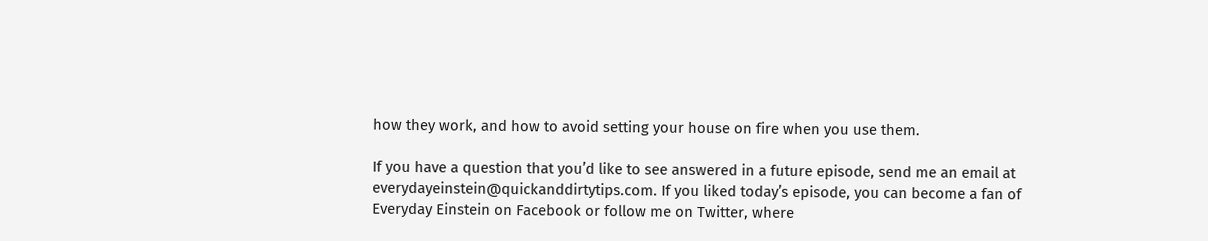how they work, and how to avoid setting your house on fire when you use them.

If you have a question that you’d like to see answered in a future episode, send me an email at everydayeinstein@quickanddirtytips.com. If you liked today’s episode, you can become a fan of Everyday Einstein on Facebook or follow me on Twitter, where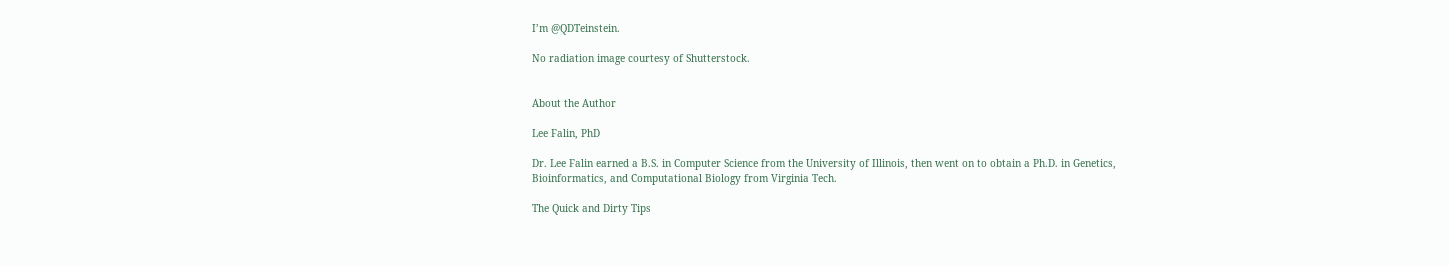I’m @QDTeinstein.

No radiation image courtesy of Shutterstock.


About the Author

Lee Falin, PhD

Dr. Lee Falin earned a B.S. in Computer Science from the University of Illinois, then went on to obtain a Ph.D. in Genetics, Bioinformatics, and Computational Biology from Virginia Tech.

The Quick and Dirty Tips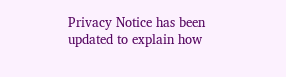Privacy Notice has been updated to explain how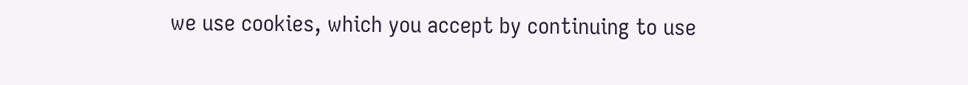we use cookies, which you accept by continuing to use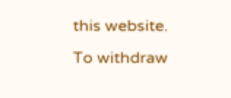this website. To withdraw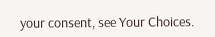your consent, see Your Choices.